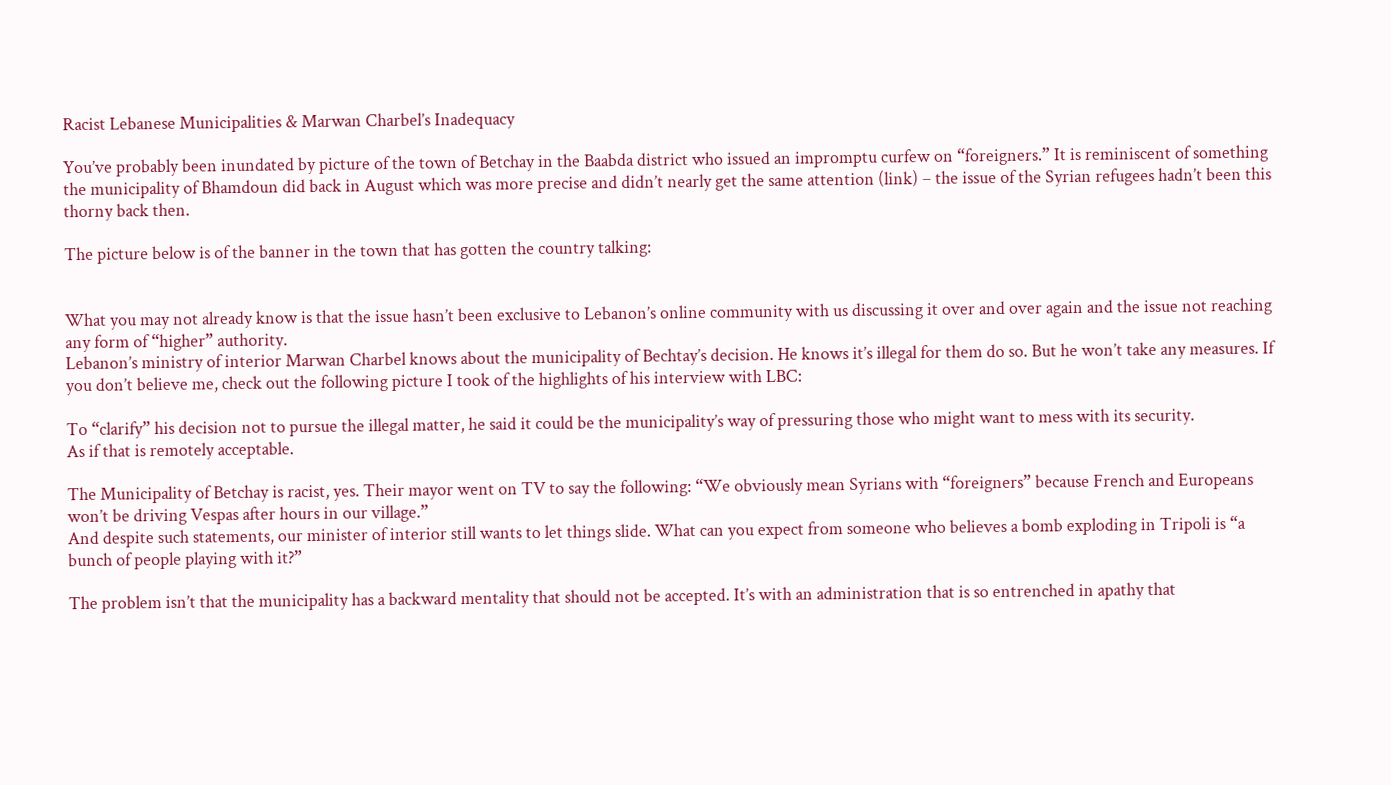Racist Lebanese Municipalities & Marwan Charbel’s Inadequacy

You’ve probably been inundated by picture of the town of Betchay in the Baabda district who issued an impromptu curfew on “foreigners.” It is reminiscent of something the municipality of Bhamdoun did back in August which was more precise and didn’t nearly get the same attention (link) – the issue of the Syrian refugees hadn’t been this thorny back then.

The picture below is of the banner in the town that has gotten the country talking:


What you may not already know is that the issue hasn’t been exclusive to Lebanon’s online community with us discussing it over and over again and the issue not reaching any form of “higher” authority.
Lebanon’s ministry of interior Marwan Charbel knows about the municipality of Bechtay’s decision. He knows it’s illegal for them do so. But he won’t take any measures. If you don’t believe me, check out the following picture I took of the highlights of his interview with LBC:

To “clarify” his decision not to pursue the illegal matter, he said it could be the municipality’s way of pressuring those who might want to mess with its security.
As if that is remotely acceptable.

The Municipality of Betchay is racist, yes. Their mayor went on TV to say the following: “We obviously mean Syrians with “foreigners” because French and Europeans won’t be driving Vespas after hours in our village.”
And despite such statements, our minister of interior still wants to let things slide. What can you expect from someone who believes a bomb exploding in Tripoli is “a bunch of people playing with it?”

The problem isn’t that the municipality has a backward mentality that should not be accepted. It’s with an administration that is so entrenched in apathy that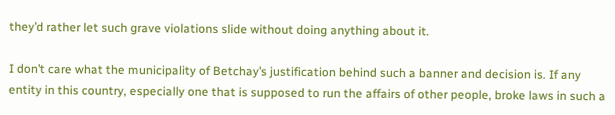they’d rather let such grave violations slide without doing anything about it.

I don’t care what the municipality of Betchay’s justification behind such a banner and decision is. If any entity in this country, especially one that is supposed to run the affairs of other people, broke laws in such a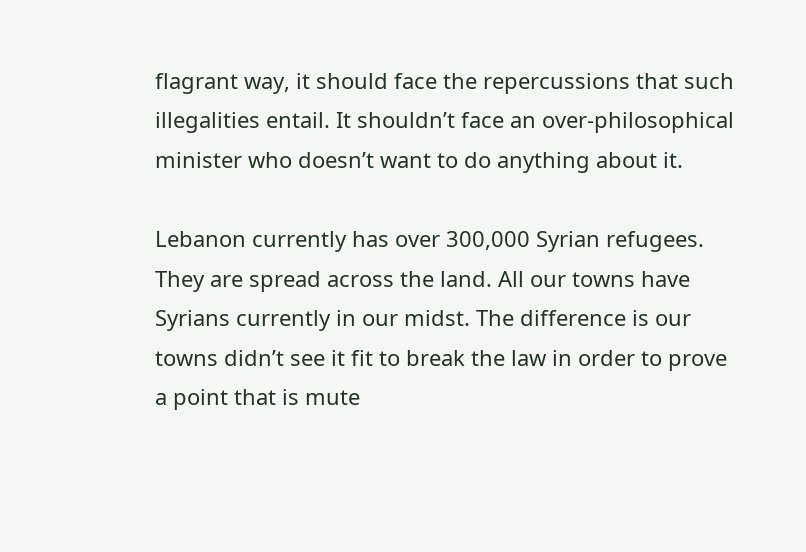flagrant way, it should face the repercussions that such illegalities entail. It shouldn’t face an over-philosophical minister who doesn’t want to do anything about it.

Lebanon currently has over 300,000 Syrian refugees. They are spread across the land. All our towns have Syrians currently in our midst. The difference is our towns didn’t see it fit to break the law in order to prove a point that is mute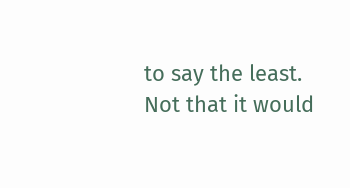to say the least. Not that it would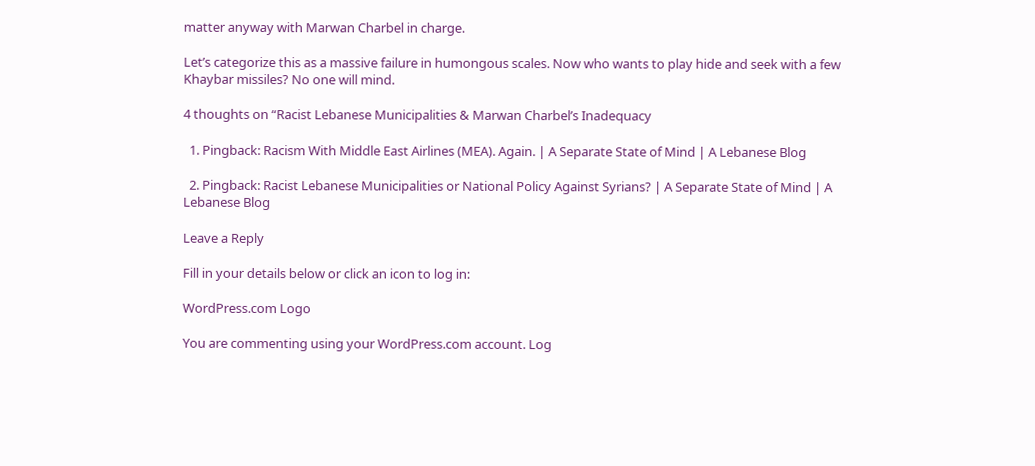matter anyway with Marwan Charbel in charge.

Let’s categorize this as a massive failure in humongous scales. Now who wants to play hide and seek with a few Khaybar missiles? No one will mind.

4 thoughts on “Racist Lebanese Municipalities & Marwan Charbel’s Inadequacy

  1. Pingback: Racism With Middle East Airlines (MEA). Again. | A Separate State of Mind | A Lebanese Blog

  2. Pingback: Racist Lebanese Municipalities or National Policy Against Syrians? | A Separate State of Mind | A Lebanese Blog

Leave a Reply

Fill in your details below or click an icon to log in:

WordPress.com Logo

You are commenting using your WordPress.com account. Log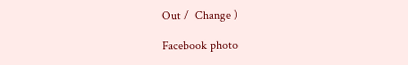Out /  Change )

Facebook photo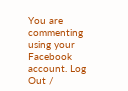You are commenting using your Facebook account. Log Out /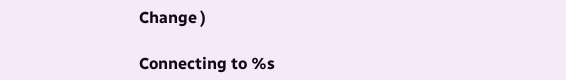Change )

Connecting to %s